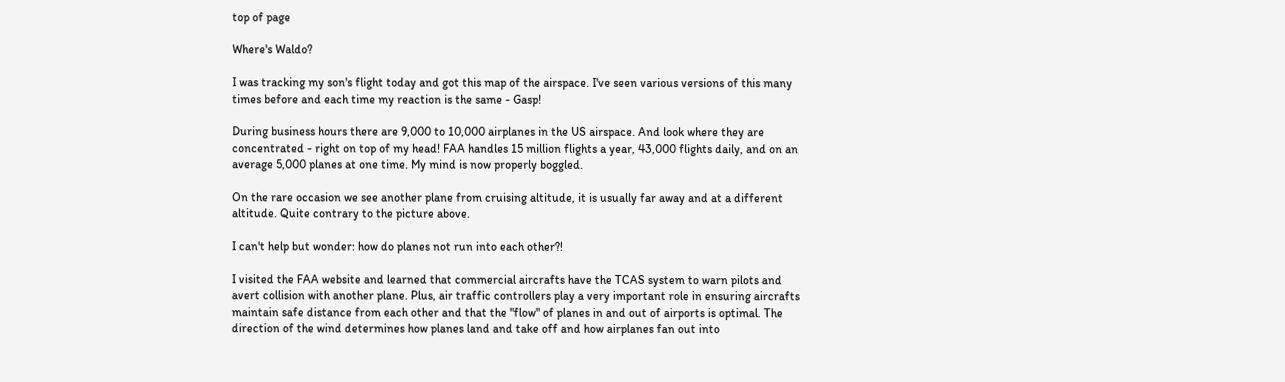top of page

Where's Waldo?

I was tracking my son's flight today and got this map of the airspace. I've seen various versions of this many times before and each time my reaction is the same - Gasp!

During business hours there are 9,000 to 10,000 airplanes in the US airspace. And look where they are concentrated - right on top of my head! FAA handles 15 million flights a year, 43,000 flights daily, and on an average 5,000 planes at one time. My mind is now properly boggled.

On the rare occasion we see another plane from cruising altitude, it is usually far away and at a different altitude. Quite contrary to the picture above.

I can't help but wonder: how do planes not run into each other?!

I visited the FAA website and learned that commercial aircrafts have the TCAS system to warn pilots and avert collision with another plane. Plus, air traffic controllers play a very important role in ensuring aircrafts maintain safe distance from each other and that the "flow" of planes in and out of airports is optimal. The direction of the wind determines how planes land and take off and how airplanes fan out into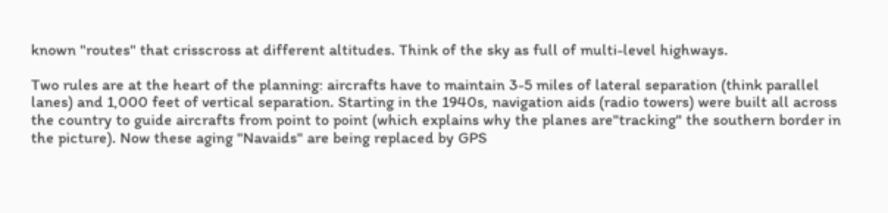known "routes" that crisscross at different altitudes. Think of the sky as full of multi-level highways.

Two rules are at the heart of the planning: aircrafts have to maintain 3-5 miles of lateral separation (think parallel lanes) and 1,000 feet of vertical separation. Starting in the 1940s, navigation aids (radio towers) were built all across the country to guide aircrafts from point to point (which explains why the planes are"tracking" the southern border in the picture). Now these aging "Navaids" are being replaced by GPS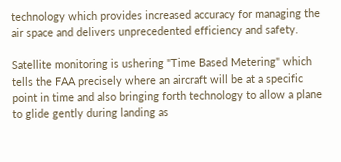technology which provides increased accuracy for managing the air space and delivers unprecedented efficiency and safety.

Satellite monitoring is ushering "Time Based Metering" which tells the FAA precisely where an aircraft will be at a specific point in time and also bringing forth technology to allow a plane to glide gently during landing as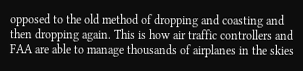opposed to the old method of dropping and coasting and then dropping again. This is how air traffic controllers and FAA are able to manage thousands of airplanes in the skies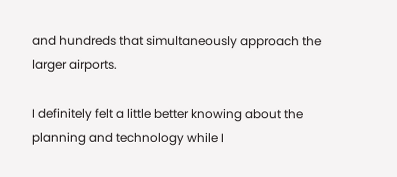and hundreds that simultaneously approach the larger airports.

I definitely felt a little better knowing about the planning and technology while I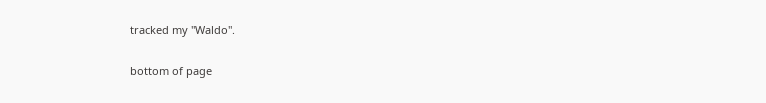tracked my "Waldo".

bottom of page